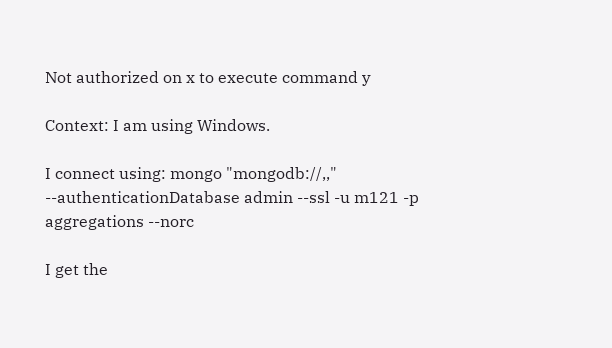Not authorized on x to execute command y

Context: I am using Windows.

I connect using: mongo "mongodb://,," --authenticationDatabase admin --ssl -u m121 -p aggregations --norc

I get the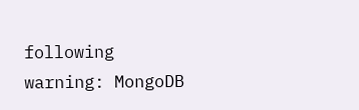following warning: MongoDB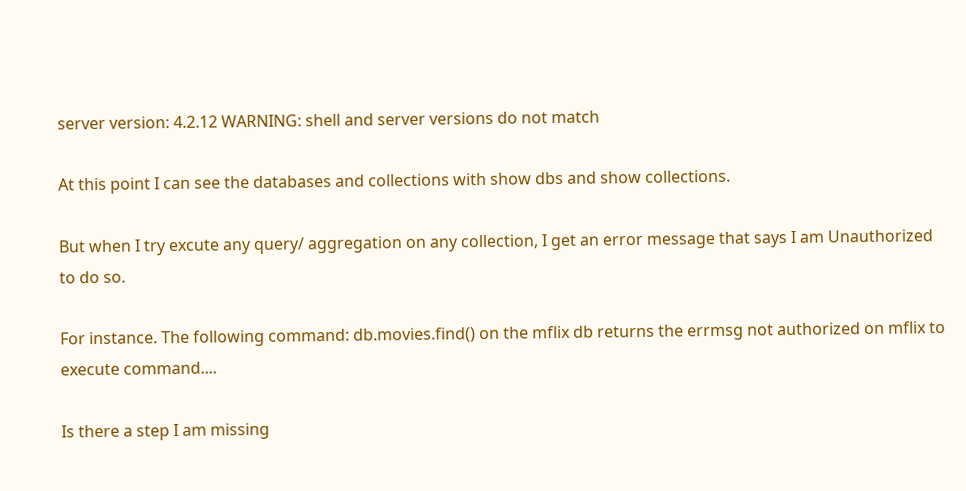server version: 4.2.12 WARNING: shell and server versions do not match

At this point I can see the databases and collections with show dbs and show collections.

But when I try excute any query/ aggregation on any collection, I get an error message that says I am Unauthorized to do so.

For instance. The following command: db.movies.find() on the mflix db returns the errmsg not authorized on mflix to execute command....

Is there a step I am missing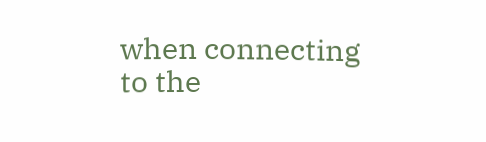when connecting to the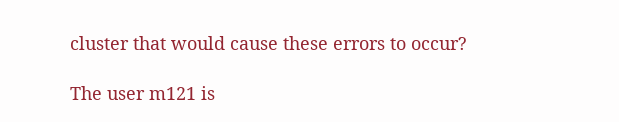cluster that would cause these errors to occur?

The user m121 is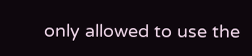only allowed to use the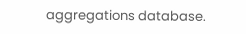aggregations database.